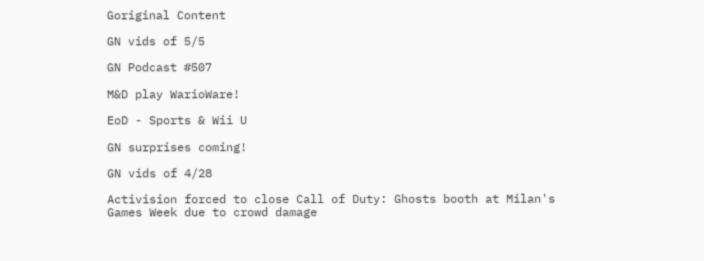Goriginal Content

GN vids of 5/5

GN Podcast #507

M&D play WarioWare!

EoD - Sports & Wii U

GN surprises coming!

GN vids of 4/28

Activision forced to close Call of Duty: Ghosts booth at Milan's Games Week due to crowd damage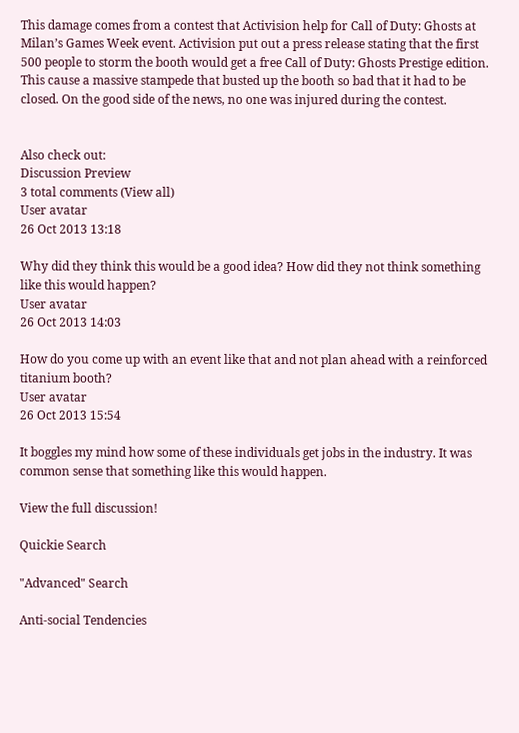This damage comes from a contest that Activision help for Call of Duty: Ghosts at Milan’s Games Week event. Activision put out a press release stating that the first 500 people to storm the booth would get a free Call of Duty: Ghosts Prestige edition. This cause a massive stampede that busted up the booth so bad that it had to be closed. On the good side of the news, no one was injured during the contest.


Also check out:
Discussion Preview
3 total comments (View all)
User avatar
26 Oct 2013 13:18

Why did they think this would be a good idea? How did they not think something like this would happen?
User avatar
26 Oct 2013 14:03

How do you come up with an event like that and not plan ahead with a reinforced titanium booth?
User avatar
26 Oct 2013 15:54

It boggles my mind how some of these individuals get jobs in the industry. It was common sense that something like this would happen.

View the full discussion!

Quickie Search

"Advanced" Search

Anti-social Tendencies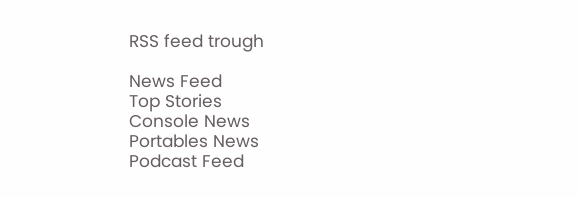RSS feed trough

News Feed
Top Stories
Console News
Portables News
Podcast Feed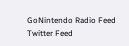GoNintendo Radio Feed
Twitter Feed